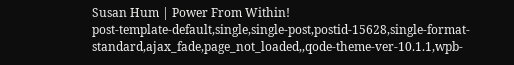Susan Hum | Power From Within!
post-template-default,single,single-post,postid-15628,single-format-standard,ajax_fade,page_not_loaded,,qode-theme-ver-10.1.1,wpb-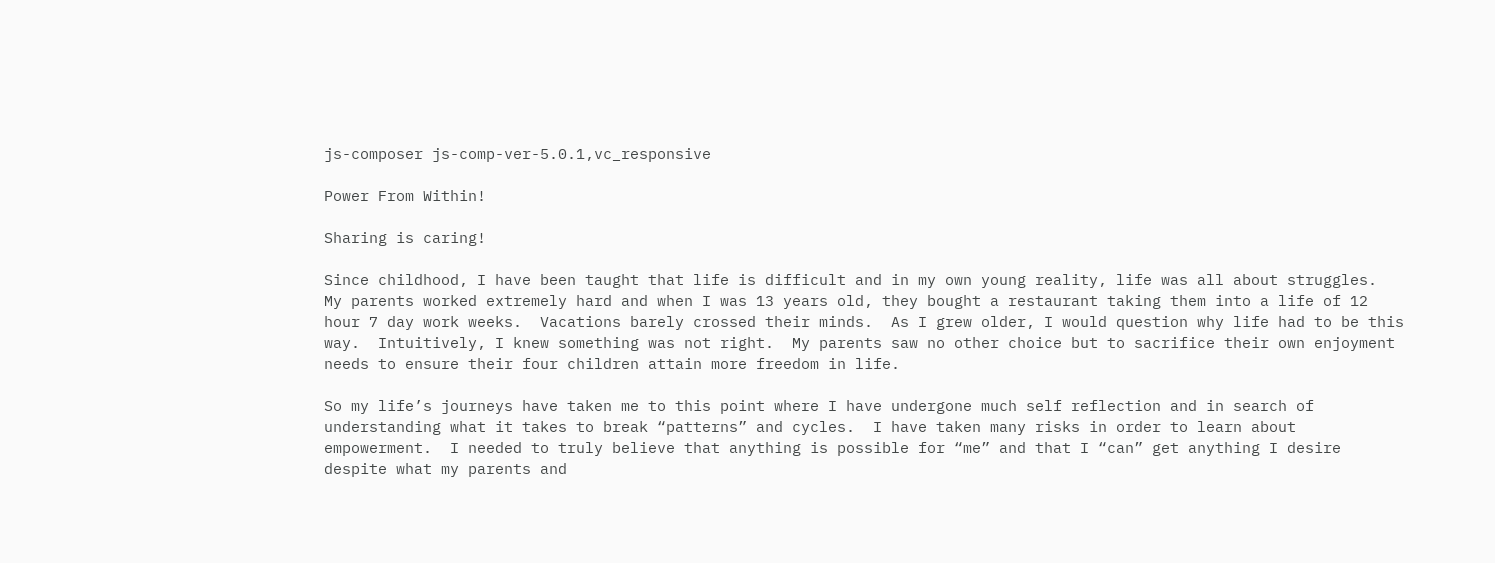js-composer js-comp-ver-5.0.1,vc_responsive

Power From Within!

Sharing is caring!

Since childhood, I have been taught that life is difficult and in my own young reality, life was all about struggles.  My parents worked extremely hard and when I was 13 years old, they bought a restaurant taking them into a life of 12 hour 7 day work weeks.  Vacations barely crossed their minds.  As I grew older, I would question why life had to be this way.  Intuitively, I knew something was not right.  My parents saw no other choice but to sacrifice their own enjoyment needs to ensure their four children attain more freedom in life.

So my life’s journeys have taken me to this point where I have undergone much self reflection and in search of understanding what it takes to break “patterns” and cycles.  I have taken many risks in order to learn about empowerment.  I needed to truly believe that anything is possible for “me” and that I “can” get anything I desire despite what my parents and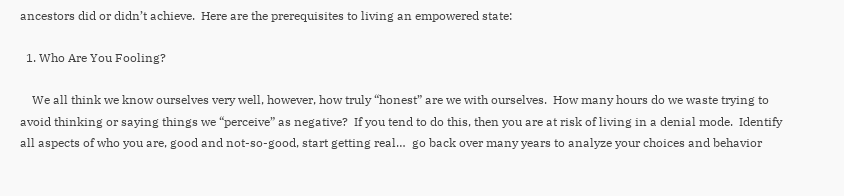ancestors did or didn’t achieve.  Here are the prerequisites to living an empowered state:

  1. Who Are You Fooling?

    We all think we know ourselves very well, however, how truly “honest” are we with ourselves.  How many hours do we waste trying to avoid thinking or saying things we “perceive” as negative?  If you tend to do this, then you are at risk of living in a denial mode.  Identify all aspects of who you are, good and not-so-good, start getting real…  go back over many years to analyze your choices and behavior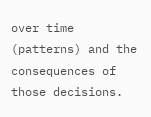over time (patterns) and the consequences of those decisions.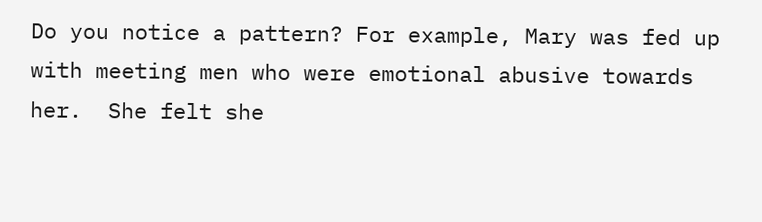Do you notice a pattern? For example, Mary was fed up with meeting men who were emotional abusive towards her.  She felt she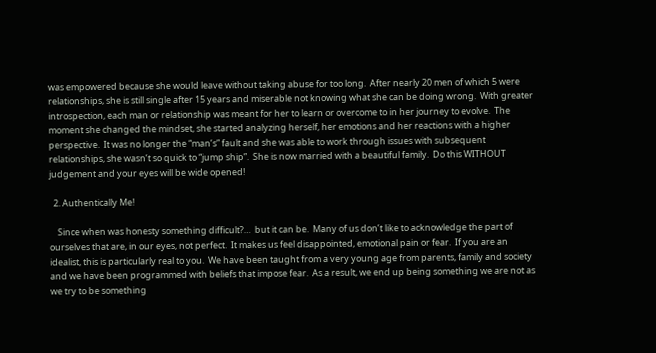was empowered because she would leave without taking abuse for too long.  After nearly 20 men of which 5 were relationships, she is still single after 15 years and miserable not knowing what she can be doing wrong.  With greater introspection, each man or relationship was meant for her to learn or overcome to in her journey to evolve.  The moment she changed the mindset, she started analyzing herself, her emotions and her reactions with a higher perspective.  It was no longer the “man’s” fault and she was able to work through issues with subsequent relationships, she wasn’t so quick to “jump ship”.  She is now married with a beautiful family.  Do this WITHOUT judgement and your eyes will be wide opened!

  2. Authentically Me!

    Since when was honesty something difficult?…  but it can be.  Many of us don’t like to acknowledge the part of ourselves that are, in our eyes, not perfect.  It makes us feel disappointed, emotional pain or fear.  If you are an idealist, this is particularly real to you.  We have been taught from a very young age from parents, family and society and we have been programmed with beliefs that impose fear.  As a result, we end up being something we are not as we try to be something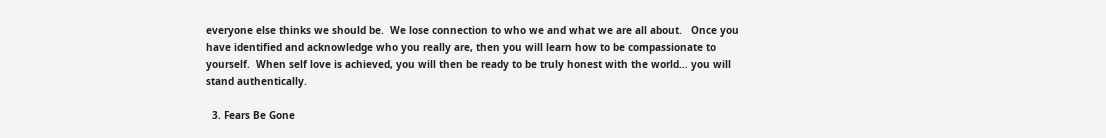everyone else thinks we should be.  We lose connection to who we and what we are all about.   Once you have identified and acknowledge who you really are, then you will learn how to be compassionate to yourself.  When self love is achieved, you will then be ready to be truly honest with the world… you will stand authentically.

  3. Fears Be Gone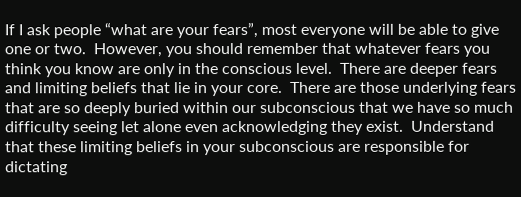If I ask people “what are your fears”, most everyone will be able to give one or two.  However, you should remember that whatever fears you think you know are only in the conscious level.  There are deeper fears and limiting beliefs that lie in your core.  There are those underlying fears that are so deeply buried within our subconscious that we have so much difficulty seeing let alone even acknowledging they exist.  Understand that these limiting beliefs in your subconscious are responsible for dictating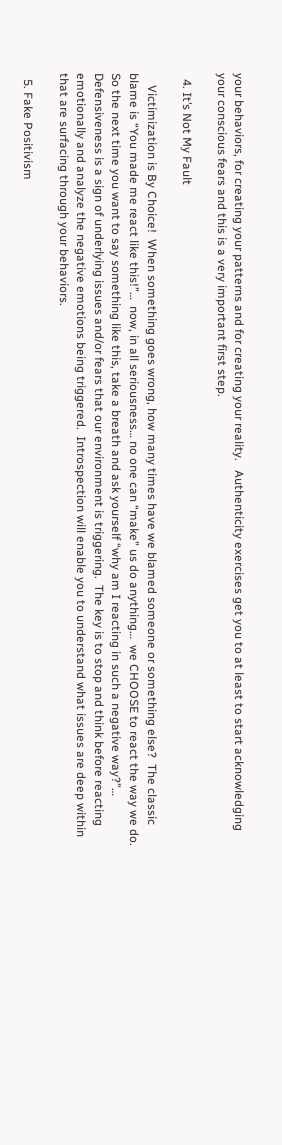your behaviors, for creating your patterns and for creating your reality.   Authenticity exercises get you to at least to start acknowledging your conscious fears and this is a very important first step.

  4. It’s Not My Fault

    Victimization is By Choice!  When something goes wrong, how many times have we blamed someone or something else?  The classic blame is “You made me react like this!”…  now, in all seriousness… no one can “make” us do anything…  we CHOOSE to react the way we do.  So the next time you want to say something like this, take a breath and ask yourself “why am I reacting in such a negative way?”…  Defensiveness is a sign of underlying issues and/or fears that our environment is triggering.  The key is to stop and think before reacting emotionally and analyze the negative emotions being triggered.  Introspection will enable you to understand what issues are deep within that are surfacing through your behaviors.

  5. Fake Positivism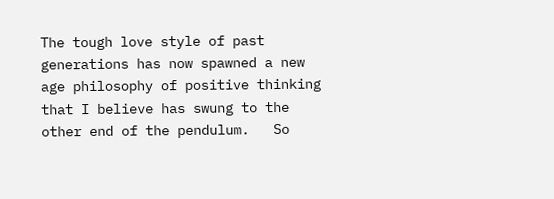The tough love style of past generations has now spawned a new age philosophy of positive thinking that I believe has swung to the other end of the pendulum.   So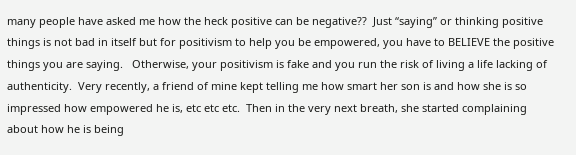many people have asked me how the heck positive can be negative??  Just “saying” or thinking positive things is not bad in itself but for positivism to help you be empowered, you have to BELIEVE the positive things you are saying.   Otherwise, your positivism is fake and you run the risk of living a life lacking of authenticity.  Very recently, a friend of mine kept telling me how smart her son is and how she is so impressed how empowered he is, etc etc etc.  Then in the very next breath, she started complaining about how he is being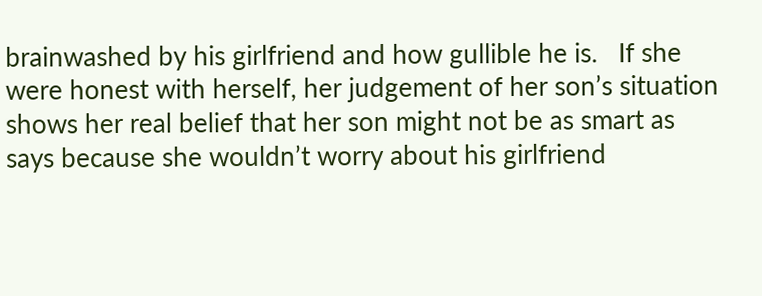brainwashed by his girlfriend and how gullible he is.   If she were honest with herself, her judgement of her son’s situation shows her real belief that her son might not be as smart as says because she wouldn’t worry about his girlfriend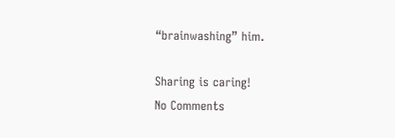“brainwashing” him.

Sharing is caring!
No Comments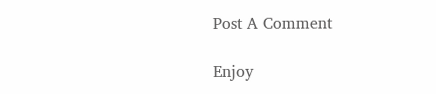Post A Comment

Enjoy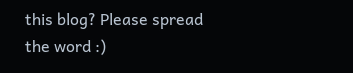this blog? Please spread the word :)